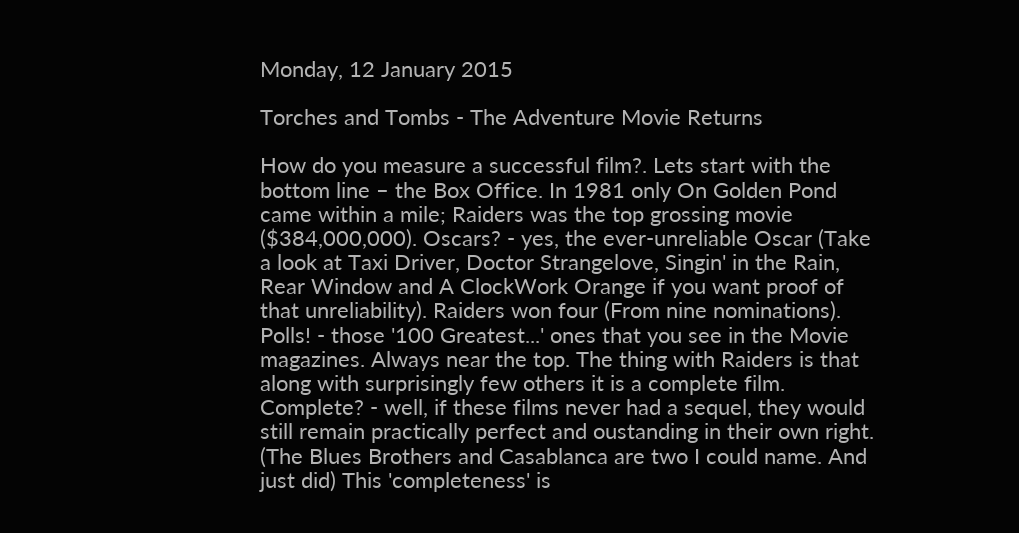Monday, 12 January 2015

Torches and Tombs - The Adventure Movie Returns

How do you measure a successful film?. Lets start with the bottom line – the Box Office. In 1981 only On Golden Pond came within a mile; Raiders was the top grossing movie ($384,000,000). Oscars? - yes, the ever-unreliable Oscar (Take a look at Taxi Driver, Doctor Strangelove, Singin' in the Rain, Rear Window and A ClockWork Orange if you want proof of that unreliability). Raiders won four (From nine nominations). Polls! - those '100 Greatest...' ones that you see in the Movie magazines. Always near the top. The thing with Raiders is that along with surprisingly few others it is a complete film. Complete? - well, if these films never had a sequel, they would still remain practically perfect and oustanding in their own right. (The Blues Brothers and Casablanca are two I could name. And just did) This 'completeness' is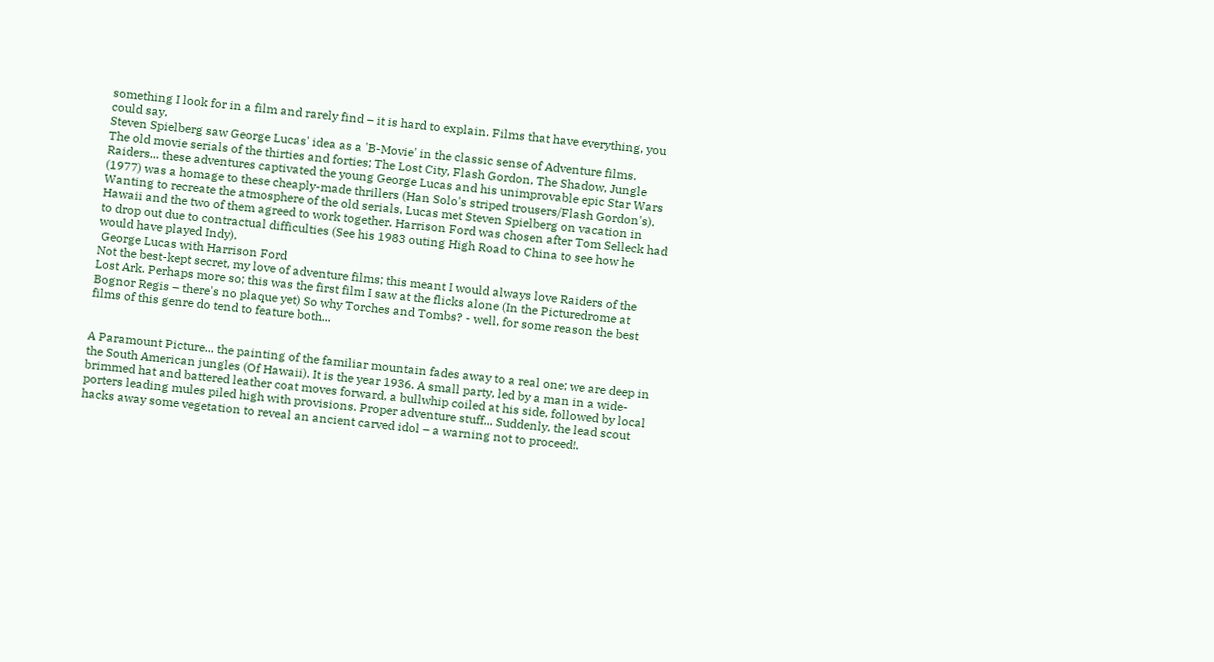something I look for in a film and rarely find – it is hard to explain. Films that have everything, you could say.
Steven Spielberg saw George Lucas' idea as a 'B-Movie' in the classic sense of Adventure films.
The old movie serials of the thirties and forties; The Lost City, Flash Gordon, The Shadow, Jungle Raiders... these adventures captivated the young George Lucas and his unimprovable epic Star Wars (1977) was a homage to these cheaply-made thrillers (Han Solo's striped trousers/Flash Gordon's). Wanting to recreate the atmosphere of the old serials, Lucas met Steven Spielberg on vacation in Hawaii and the two of them agreed to work together. Harrison Ford was chosen after Tom Selleck had to drop out due to contractual difficulties (See his 1983 outing High Road to China to see how he would have played Indy).
 George Lucas with Harrison Ford
Not the best-kept secret, my love of adventure films; this meant I would always love Raiders of the Lost Ark. Perhaps more so; this was the first film I saw at the flicks alone (In the Picturedrome at Bognor Regis – there's no plaque yet) So why Torches and Tombs? - well, for some reason the best films of this genre do tend to feature both...


A Paramount Picture... the painting of the familiar mountain fades away to a real one; we are deep in the South American jungles (Of Hawaii). It is the year 1936. A small party, led by a man in a wide-brimmed hat and battered leather coat moves forward, a bullwhip coiled at his side, followed by local porters leading mules piled high with provisions. Proper adventure stuff... Suddenly, the lead scout hacks away some vegetation to reveal an ancient carved idol – a warning not to proceed!.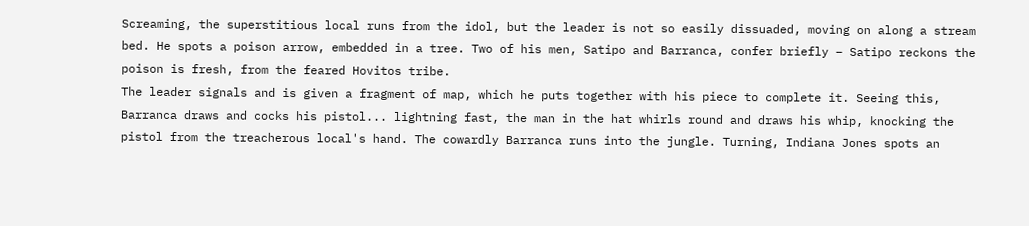Screaming, the superstitious local runs from the idol, but the leader is not so easily dissuaded, moving on along a stream bed. He spots a poison arrow, embedded in a tree. Two of his men, Satipo and Barranca, confer briefly – Satipo reckons the poison is fresh, from the feared Hovitos tribe.
The leader signals and is given a fragment of map, which he puts together with his piece to complete it. Seeing this, Barranca draws and cocks his pistol... lightning fast, the man in the hat whirls round and draws his whip, knocking the pistol from the treacherous local's hand. The cowardly Barranca runs into the jungle. Turning, Indiana Jones spots an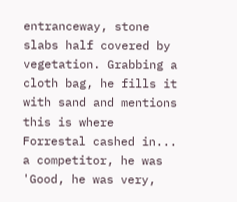entranceway, stone slabs half covered by vegetation. Grabbing a cloth bag, he fills it with sand and mentions this is where Forrestal cashed in... a competitor, he was 'Good, he was very,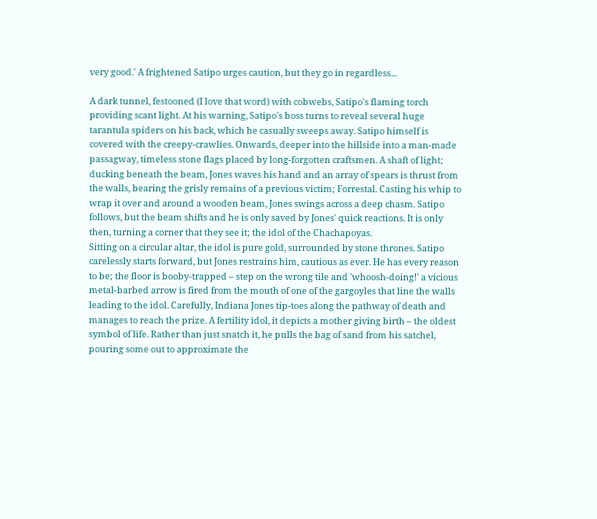very good.' A frightened Satipo urges caution, but they go in regardless...

A dark tunnel, festooned (I love that word) with cobwebs, Satipo's flaming torch providing scant light. At his warning, Satipo's boss turns to reveal several huge tarantula spiders on his back, which he casually sweeps away. Satipo himself is covered with the creepy-crawlies. Onwards, deeper into the hillside into a man-made passagway, timeless stone flags placed by long-forgotten craftsmen. A shaft of light; ducking beneath the beam, Jones waves his hand and an array of spears is thrust from the walls, bearing the grisly remains of a previous victim; Forrestal. Casting his whip to wrap it over and around a wooden beam, Jones swings across a deep chasm. Satipo follows, but the beam shifts and he is only saved by Jones' quick reactions. It is only then, turning a corner that they see it; the idol of the Chachapoyas.
Sitting on a circular altar, the idol is pure gold, surrounded by stone thrones. Satipo carelessly starts forward, but Jones restrains him, cautious as ever. He has every reason to be; the floor is booby-trapped – step on the wrong tile and 'whoosh-doing!' a vicious metal-barbed arrow is fired from the mouth of one of the gargoyles that line the walls leading to the idol. Carefully, Indiana Jones tip-toes along the pathway of death and manages to reach the prize. A fertility idol, it depicts a mother giving birth – the oldest symbol of life. Rather than just snatch it, he pulls the bag of sand from his satchel, pouring some out to approximate the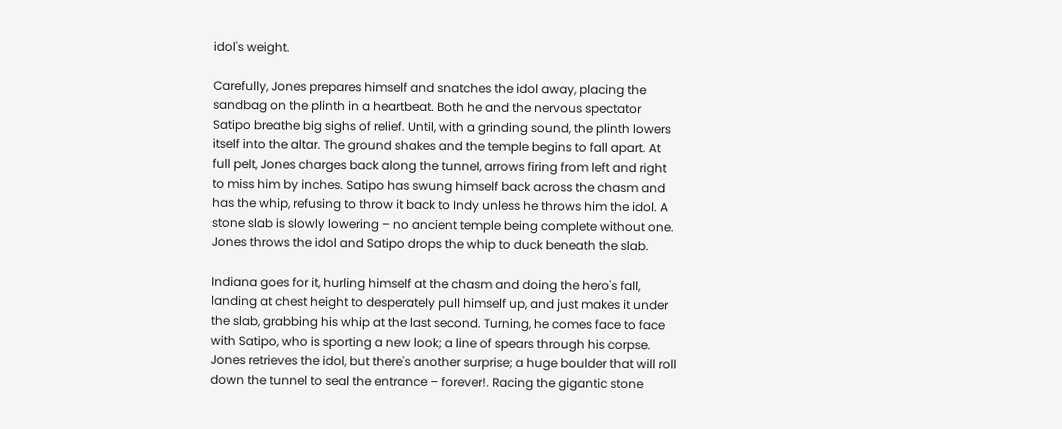idol's weight.

Carefully, Jones prepares himself and snatches the idol away, placing the sandbag on the plinth in a heartbeat. Both he and the nervous spectator Satipo breathe big sighs of relief. Until, with a grinding sound, the plinth lowers itself into the altar. The ground shakes and the temple begins to fall apart. At full pelt, Jones charges back along the tunnel, arrows firing from left and right to miss him by inches. Satipo has swung himself back across the chasm and has the whip, refusing to throw it back to Indy unless he throws him the idol. A stone slab is slowly lowering – no ancient temple being complete without one. Jones throws the idol and Satipo drops the whip to duck beneath the slab.

Indiana goes for it, hurling himself at the chasm and doing the hero's fall, landing at chest height to desperately pull himself up, and just makes it under the slab, grabbing his whip at the last second. Turning, he comes face to face with Satipo, who is sporting a new look; a line of spears through his corpse. Jones retrieves the idol, but there's another surprise; a huge boulder that will roll down the tunnel to seal the entrance – forever!. Racing the gigantic stone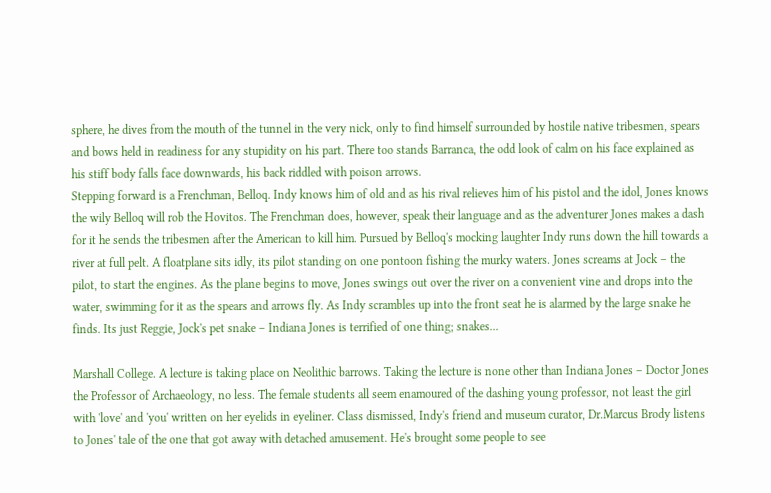sphere, he dives from the mouth of the tunnel in the very nick, only to find himself surrounded by hostile native tribesmen, spears and bows held in readiness for any stupidity on his part. There too stands Barranca, the odd look of calm on his face explained as his stiff body falls face downwards, his back riddled with poison arrows.
Stepping forward is a Frenchman, Belloq. Indy knows him of old and as his rival relieves him of his pistol and the idol, Jones knows the wily Belloq will rob the Hovitos. The Frenchman does, however, speak their language and as the adventurer Jones makes a dash for it he sends the tribesmen after the American to kill him. Pursued by Belloq's mocking laughter Indy runs down the hill towards a river at full pelt. A floatplane sits idly, its pilot standing on one pontoon fishing the murky waters. Jones screams at Jock – the pilot, to start the engines. As the plane begins to move, Jones swings out over the river on a convenient vine and drops into the water, swimming for it as the spears and arrows fly. As Indy scrambles up into the front seat he is alarmed by the large snake he finds. Its just Reggie, Jock's pet snake – Indiana Jones is terrified of one thing; snakes...

Marshall College. A lecture is taking place on Neolithic barrows. Taking the lecture is none other than Indiana Jones – Doctor Jones the Professor of Archaeology, no less. The female students all seem enamoured of the dashing young professor, not least the girl with 'love' and 'you' written on her eyelids in eyeliner. Class dismissed, Indy's friend and museum curator, Dr.Marcus Brody listens to Jones' tale of the one that got away with detached amusement. He's brought some people to see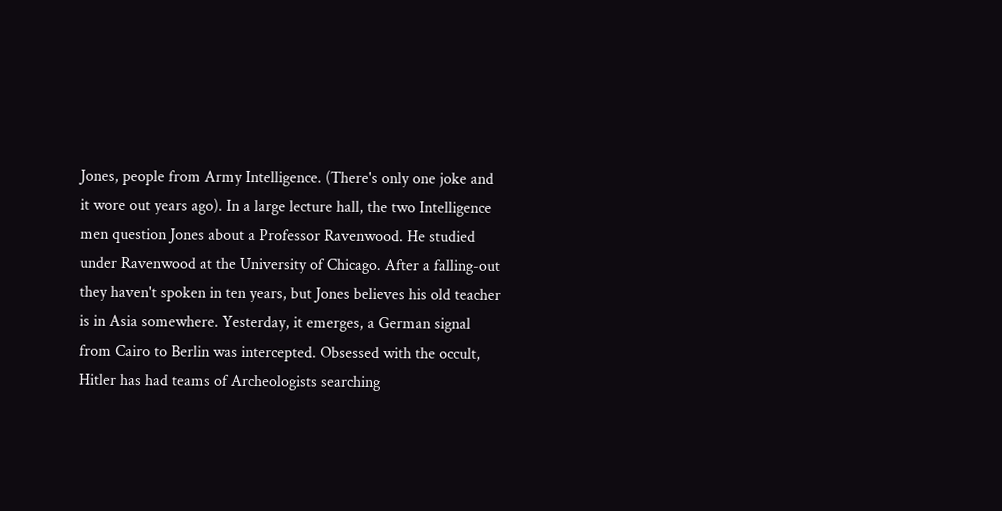Jones, people from Army Intelligence. (There's only one joke and it wore out years ago). In a large lecture hall, the two Intelligence men question Jones about a Professor Ravenwood. He studied under Ravenwood at the University of Chicago. After a falling-out they haven't spoken in ten years, but Jones believes his old teacher is in Asia somewhere. Yesterday, it emerges, a German signal from Cairo to Berlin was intercepted. Obsessed with the occult, Hitler has had teams of Archeologists searching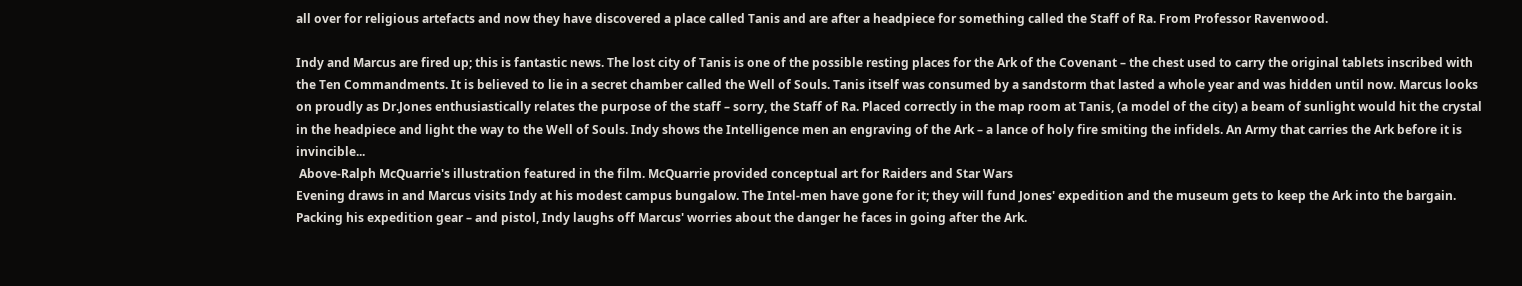all over for religious artefacts and now they have discovered a place called Tanis and are after a headpiece for something called the Staff of Ra. From Professor Ravenwood.

Indy and Marcus are fired up; this is fantastic news. The lost city of Tanis is one of the possible resting places for the Ark of the Covenant – the chest used to carry the original tablets inscribed with the Ten Commandments. It is believed to lie in a secret chamber called the Well of Souls. Tanis itself was consumed by a sandstorm that lasted a whole year and was hidden until now. Marcus looks on proudly as Dr.Jones enthusiastically relates the purpose of the staff – sorry, the Staff of Ra. Placed correctly in the map room at Tanis, (a model of the city) a beam of sunlight would hit the crystal in the headpiece and light the way to the Well of Souls. Indy shows the Intelligence men an engraving of the Ark – a lance of holy fire smiting the infidels. An Army that carries the Ark before it is invincible...
 Above-Ralph McQuarrie's illustration featured in the film. McQuarrie provided conceptual art for Raiders and Star Wars
Evening draws in and Marcus visits Indy at his modest campus bungalow. The Intel-men have gone for it; they will fund Jones' expedition and the museum gets to keep the Ark into the bargain. Packing his expedition gear – and pistol, Indy laughs off Marcus' worries about the danger he faces in going after the Ark.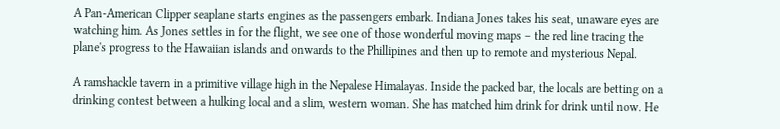A Pan-American Clipper seaplane starts engines as the passengers embark. Indiana Jones takes his seat, unaware eyes are watching him. As Jones settles in for the flight, we see one of those wonderful moving maps – the red line tracing the plane's progress to the Hawaiian islands and onwards to the Phillipines and then up to remote and mysterious Nepal.

A ramshackle tavern in a primitive village high in the Nepalese Himalayas. Inside the packed bar, the locals are betting on a drinking contest between a hulking local and a slim, western woman. She has matched him drink for drink until now. He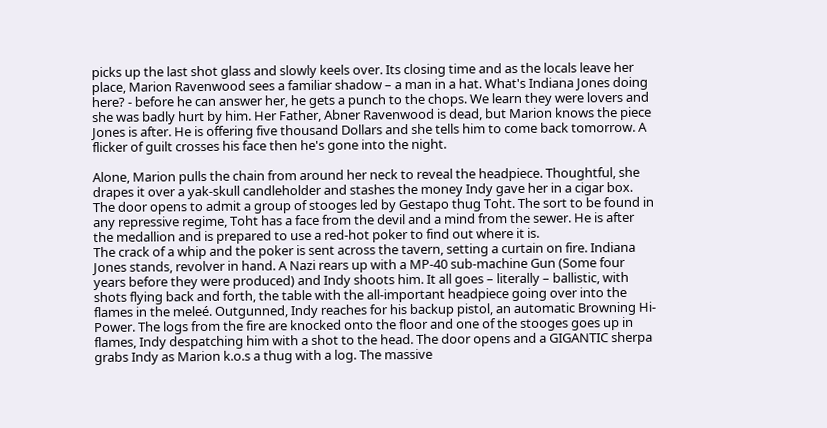picks up the last shot glass and slowly keels over. Its closing time and as the locals leave her place, Marion Ravenwood sees a familiar shadow – a man in a hat. What's Indiana Jones doing here? - before he can answer her, he gets a punch to the chops. We learn they were lovers and she was badly hurt by him. Her Father, Abner Ravenwood is dead, but Marion knows the piece Jones is after. He is offering five thousand Dollars and she tells him to come back tomorrow. A flicker of guilt crosses his face then he's gone into the night.

Alone, Marion pulls the chain from around her neck to reveal the headpiece. Thoughtful, she drapes it over a yak-skull candleholder and stashes the money Indy gave her in a cigar box. The door opens to admit a group of stooges led by Gestapo thug Toht. The sort to be found in any repressive regime, Toht has a face from the devil and a mind from the sewer. He is after the medallion and is prepared to use a red-hot poker to find out where it is.
The crack of a whip and the poker is sent across the tavern, setting a curtain on fire. Indiana Jones stands, revolver in hand. A Nazi rears up with a MP-40 sub-machine Gun (Some four years before they were produced) and Indy shoots him. It all goes – literally – ballistic, with shots flying back and forth, the table with the all-important headpiece going over into the flames in the meleé. Outgunned, Indy reaches for his backup pistol, an automatic Browning Hi-Power. The logs from the fire are knocked onto the floor and one of the stooges goes up in flames, Indy despatching him with a shot to the head. The door opens and a GIGANTIC sherpa grabs Indy as Marion k.o.s a thug with a log. The massive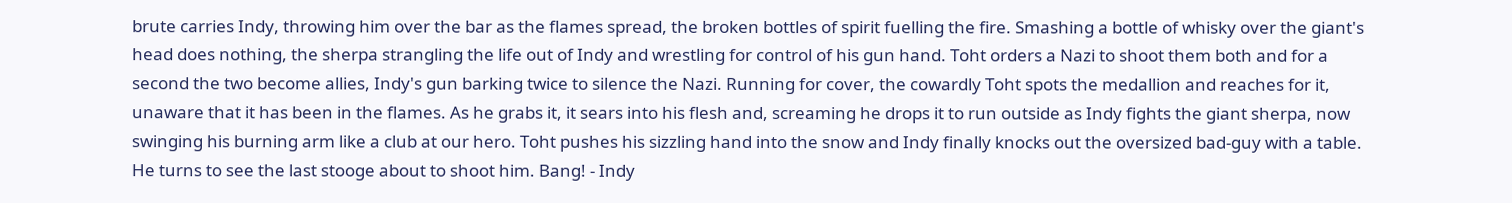brute carries Indy, throwing him over the bar as the flames spread, the broken bottles of spirit fuelling the fire. Smashing a bottle of whisky over the giant's head does nothing, the sherpa strangling the life out of Indy and wrestling for control of his gun hand. Toht orders a Nazi to shoot them both and for a second the two become allies, Indy's gun barking twice to silence the Nazi. Running for cover, the cowardly Toht spots the medallion and reaches for it, unaware that it has been in the flames. As he grabs it, it sears into his flesh and, screaming he drops it to run outside as Indy fights the giant sherpa, now swinging his burning arm like a club at our hero. Toht pushes his sizzling hand into the snow and Indy finally knocks out the oversized bad-guy with a table. He turns to see the last stooge about to shoot him. Bang! - Indy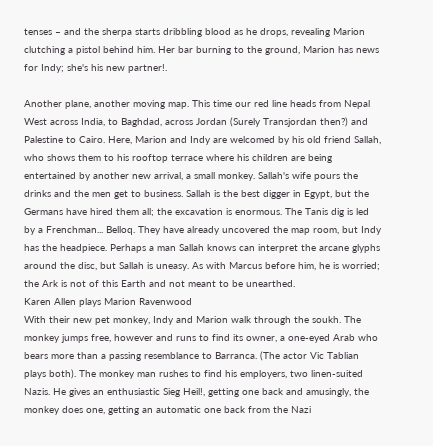tenses – and the sherpa starts dribbling blood as he drops, revealing Marion clutching a pistol behind him. Her bar burning to the ground, Marion has news for Indy; she's his new partner!.

Another plane, another moving map. This time our red line heads from Nepal West across India, to Baghdad, across Jordan (Surely Transjordan then?) and Palestine to Cairo. Here, Marion and Indy are welcomed by his old friend Sallah, who shows them to his rooftop terrace where his children are being entertained by another new arrival, a small monkey. Sallah's wife pours the drinks and the men get to business. Sallah is the best digger in Egypt, but the Germans have hired them all; the excavation is enormous. The Tanis dig is led by a Frenchman... Belloq. They have already uncovered the map room, but Indy has the headpiece. Perhaps a man Sallah knows can interpret the arcane glyphs around the disc, but Sallah is uneasy. As with Marcus before him, he is worried; the Ark is not of this Earth and not meant to be unearthed.
Karen Allen plays Marion Ravenwood
With their new pet monkey, Indy and Marion walk through the soukh. The monkey jumps free, however and runs to find its owner, a one-eyed Arab who bears more than a passing resemblance to Barranca. (The actor Vic Tablian plays both). The monkey man rushes to find his employers, two linen-suited Nazis. He gives an enthusiastic Sieg Heil!, getting one back and amusingly, the monkey does one, getting an automatic one back from the Nazi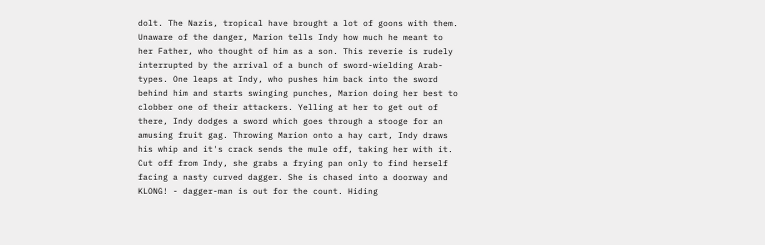dolt. The Nazis, tropical have brought a lot of goons with them. Unaware of the danger, Marion tells Indy how much he meant to her Father, who thought of him as a son. This reverie is rudely interrupted by the arrival of a bunch of sword-wielding Arab-types. One leaps at Indy, who pushes him back into the sword behind him and starts swinging punches, Marion doing her best to clobber one of their attackers. Yelling at her to get out of there, Indy dodges a sword which goes through a stooge for an amusing fruit gag. Throwing Marion onto a hay cart, Indy draws his whip and it's crack sends the mule off, taking her with it. Cut off from Indy, she grabs a frying pan only to find herself facing a nasty curved dagger. She is chased into a doorway and KLONG! - dagger-man is out for the count. Hiding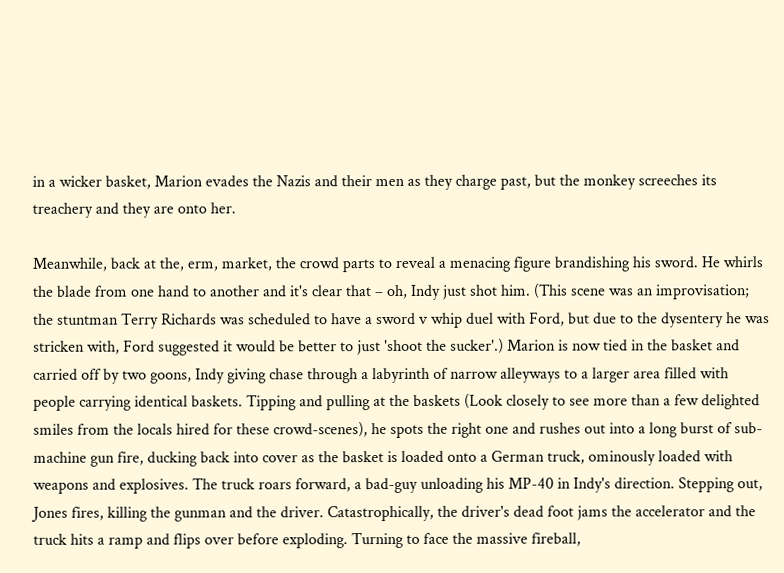in a wicker basket, Marion evades the Nazis and their men as they charge past, but the monkey screeches its treachery and they are onto her.

Meanwhile, back at the, erm, market, the crowd parts to reveal a menacing figure brandishing his sword. He whirls the blade from one hand to another and it's clear that – oh, Indy just shot him. (This scene was an improvisation; the stuntman Terry Richards was scheduled to have a sword v whip duel with Ford, but due to the dysentery he was stricken with, Ford suggested it would be better to just 'shoot the sucker'.) Marion is now tied in the basket and carried off by two goons, Indy giving chase through a labyrinth of narrow alleyways to a larger area filled with people carrying identical baskets. Tipping and pulling at the baskets (Look closely to see more than a few delighted smiles from the locals hired for these crowd-scenes), he spots the right one and rushes out into a long burst of sub-machine gun fire, ducking back into cover as the basket is loaded onto a German truck, ominously loaded with weapons and explosives. The truck roars forward, a bad-guy unloading his MP-40 in Indy's direction. Stepping out, Jones fires, killing the gunman and the driver. Catastrophically, the driver's dead foot jams the accelerator and the truck hits a ramp and flips over before exploding. Turning to face the massive fireball,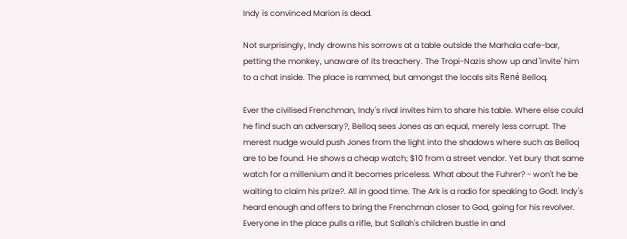Indy is convinced Marion is dead.

Not surprisingly, Indy drowns his sorrows at a table outside the Marhala cafe-bar, petting the monkey, unaware of its treachery. The Tropi-Nazis show up and 'invite' him to a chat inside. The place is rammed, but amongst the locals sits René Belloq.

Ever the civilised Frenchman, Indy's rival invites him to share his table. Where else could he find such an adversary?, Belloq sees Jones as an equal, merely less corrupt. The merest nudge would push Jones from the light into the shadows where such as Belloq are to be found. He shows a cheap watch; $10 from a street vendor. Yet bury that same watch for a millenium and it becomes priceless. What about the Fuhrer? - won't he be waiting to claim his prize?. All in good time. The Ark is a radio for speaking to God!. Indy's heard enough and offers to bring the Frenchman closer to God, going for his revolver. Everyone in the place pulls a rifle, but Sallah's children bustle in and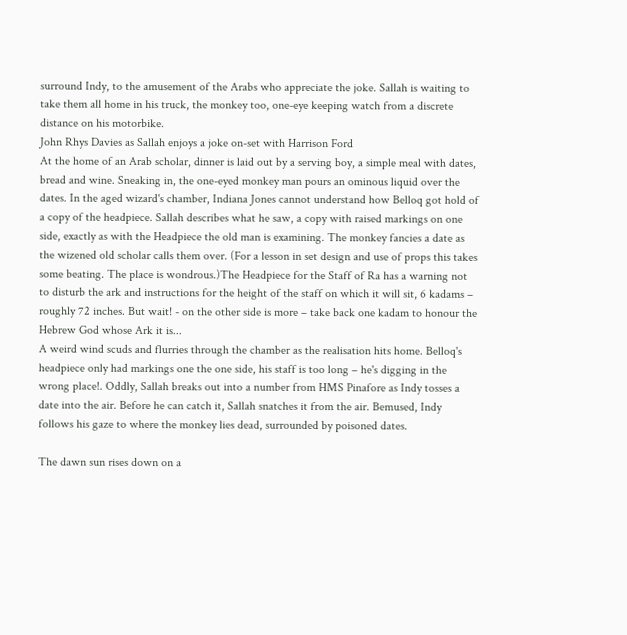surround Indy, to the amusement of the Arabs who appreciate the joke. Sallah is waiting to take them all home in his truck, the monkey too, one-eye keeping watch from a discrete distance on his motorbike.
John Rhys Davies as Sallah enjoys a joke on-set with Harrison Ford
At the home of an Arab scholar, dinner is laid out by a serving boy, a simple meal with dates, bread and wine. Sneaking in, the one-eyed monkey man pours an ominous liquid over the dates. In the aged wizard's chamber, Indiana Jones cannot understand how Belloq got hold of a copy of the headpiece. Sallah describes what he saw, a copy with raised markings on one side, exactly as with the Headpiece the old man is examining. The monkey fancies a date as the wizened old scholar calls them over. (For a lesson in set design and use of props this takes some beating. The place is wondrous.)The Headpiece for the Staff of Ra has a warning not to disturb the ark and instructions for the height of the staff on which it will sit, 6 kadams – roughly 72 inches. But wait! - on the other side is more – take back one kadam to honour the Hebrew God whose Ark it is...
A weird wind scuds and flurries through the chamber as the realisation hits home. Belloq's headpiece only had markings one the one side, his staff is too long – he's digging in the wrong place!. Oddly, Sallah breaks out into a number from HMS Pinafore as Indy tosses a date into the air. Before he can catch it, Sallah snatches it from the air. Bemused, Indy follows his gaze to where the monkey lies dead, surrounded by poisoned dates.

The dawn sun rises down on a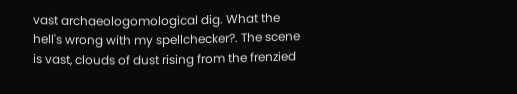vast archaeologomological dig. What the hell's wrong with my spellchecker?. The scene is vast, clouds of dust rising from the frenzied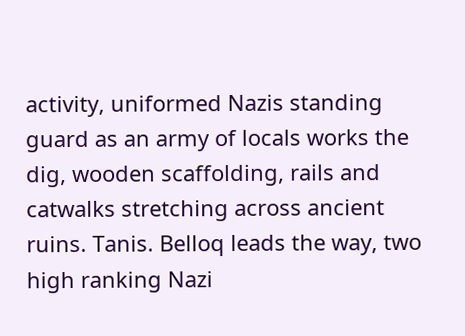activity, uniformed Nazis standing guard as an army of locals works the dig, wooden scaffolding, rails and catwalks stretching across ancient ruins. Tanis. Belloq leads the way, two high ranking Nazi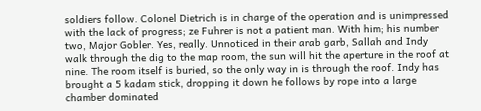soldiers follow. Colonel Dietrich is in charge of the operation and is unimpressed with the lack of progress; ze Fuhrer is not a patient man. With him; his number two, Major Gobler. Yes, really. Unnoticed in their arab garb, Sallah and Indy walk through the dig to the map room, the sun will hit the aperture in the roof at nine. The room itself is buried, so the only way in is through the roof. Indy has brought a 5 kadam stick, dropping it down he follows by rope into a large chamber dominated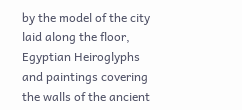by the model of the city laid along the floor, Egyptian Heiroglyphs and paintings covering the walls of the ancient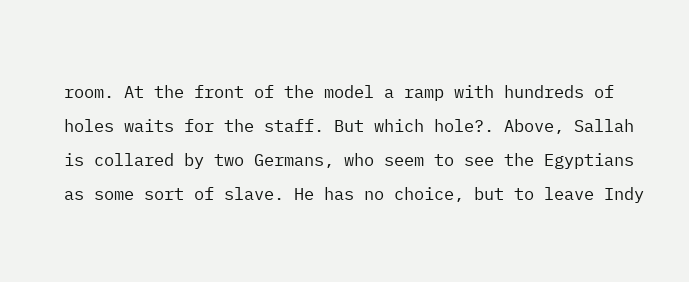room. At the front of the model a ramp with hundreds of holes waits for the staff. But which hole?. Above, Sallah is collared by two Germans, who seem to see the Egyptians as some sort of slave. He has no choice, but to leave Indy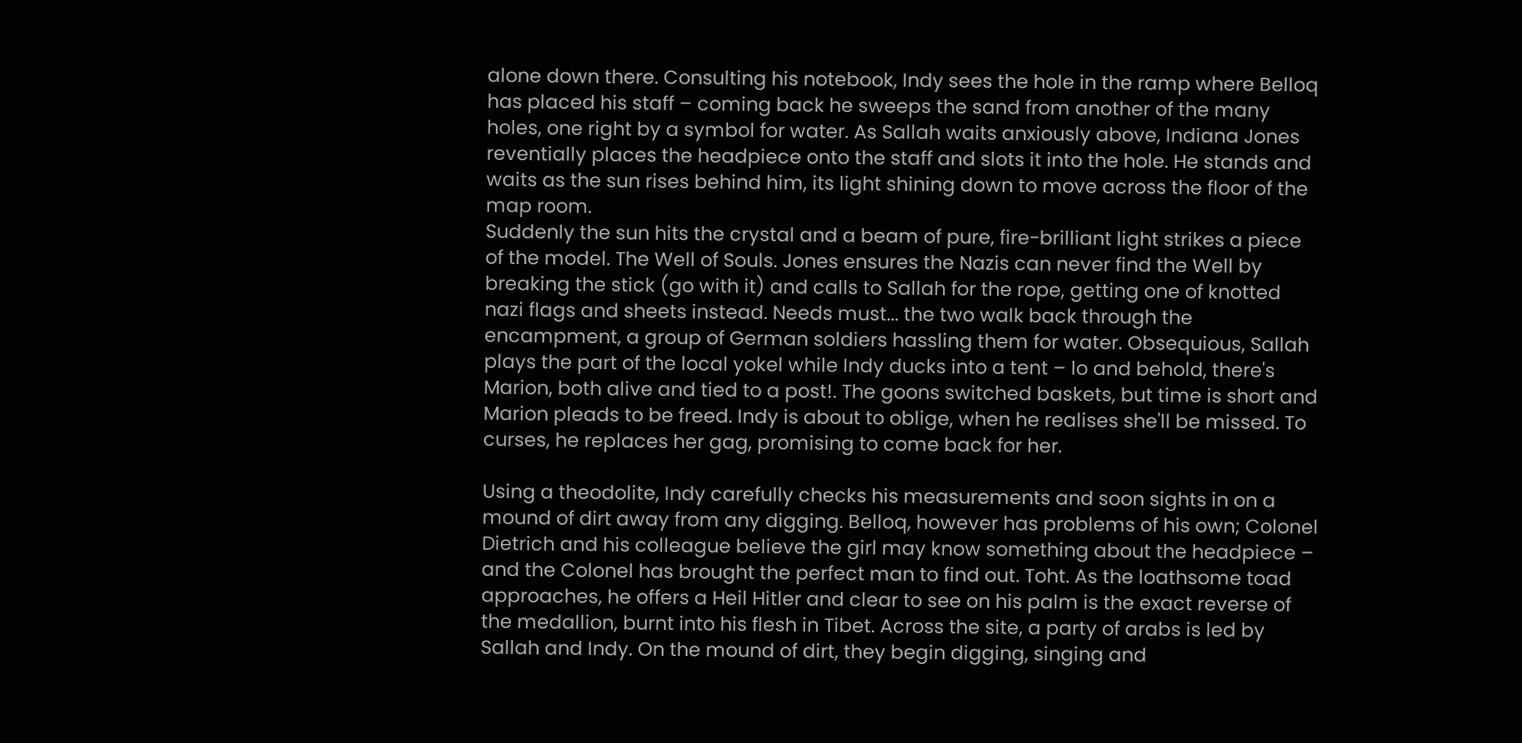alone down there. Consulting his notebook, Indy sees the hole in the ramp where Belloq has placed his staff – coming back he sweeps the sand from another of the many holes, one right by a symbol for water. As Sallah waits anxiously above, Indiana Jones reventially places the headpiece onto the staff and slots it into the hole. He stands and waits as the sun rises behind him, its light shining down to move across the floor of the map room.
Suddenly the sun hits the crystal and a beam of pure, fire-brilliant light strikes a piece of the model. The Well of Souls. Jones ensures the Nazis can never find the Well by breaking the stick (go with it) and calls to Sallah for the rope, getting one of knotted nazi flags and sheets instead. Needs must... the two walk back through the encampment, a group of German soldiers hassling them for water. Obsequious, Sallah plays the part of the local yokel while Indy ducks into a tent – lo and behold, there's Marion, both alive and tied to a post!. The goons switched baskets, but time is short and Marion pleads to be freed. Indy is about to oblige, when he realises she'll be missed. To curses, he replaces her gag, promising to come back for her.

Using a theodolite, Indy carefully checks his measurements and soon sights in on a mound of dirt away from any digging. Belloq, however has problems of his own; Colonel Dietrich and his colleague believe the girl may know something about the headpiece – and the Colonel has brought the perfect man to find out. Toht. As the loathsome toad approaches, he offers a Heil Hitler and clear to see on his palm is the exact reverse of the medallion, burnt into his flesh in Tibet. Across the site, a party of arabs is led by Sallah and Indy. On the mound of dirt, they begin digging, singing and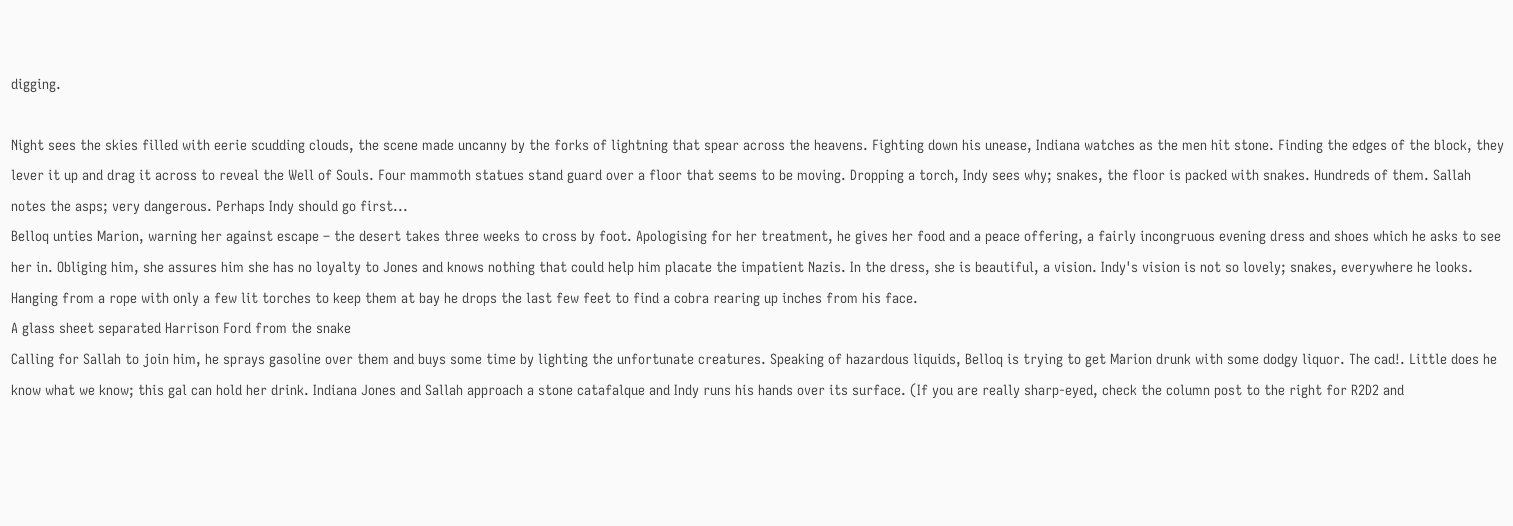digging.

Night sees the skies filled with eerie scudding clouds, the scene made uncanny by the forks of lightning that spear across the heavens. Fighting down his unease, Indiana watches as the men hit stone. Finding the edges of the block, they lever it up and drag it across to reveal the Well of Souls. Four mammoth statues stand guard over a floor that seems to be moving. Dropping a torch, Indy sees why; snakes, the floor is packed with snakes. Hundreds of them. Sallah notes the asps; very dangerous. Perhaps Indy should go first...
Belloq unties Marion, warning her against escape – the desert takes three weeks to cross by foot. Apologising for her treatment, he gives her food and a peace offering, a fairly incongruous evening dress and shoes which he asks to see her in. Obliging him, she assures him she has no loyalty to Jones and knows nothing that could help him placate the impatient Nazis. In the dress, she is beautiful, a vision. Indy's vision is not so lovely; snakes, everywhere he looks. Hanging from a rope with only a few lit torches to keep them at bay he drops the last few feet to find a cobra rearing up inches from his face.
A glass sheet separated Harrison Ford from the snake
Calling for Sallah to join him, he sprays gasoline over them and buys some time by lighting the unfortunate creatures. Speaking of hazardous liquids, Belloq is trying to get Marion drunk with some dodgy liquor. The cad!. Little does he know what we know; this gal can hold her drink. Indiana Jones and Sallah approach a stone catafalque and Indy runs his hands over its surface. (If you are really sharp-eyed, check the column post to the right for R2D2 and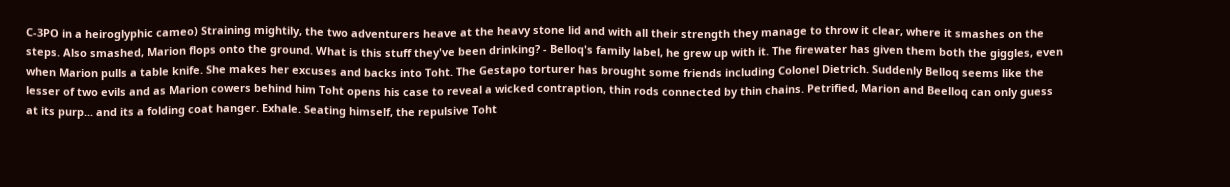C-3PO in a heiroglyphic cameo) Straining mightily, the two adventurers heave at the heavy stone lid and with all their strength they manage to throw it clear, where it smashes on the steps. Also smashed, Marion flops onto the ground. What is this stuff they've been drinking? - Belloq's family label, he grew up with it. The firewater has given them both the giggles, even when Marion pulls a table knife. She makes her excuses and backs into Toht. The Gestapo torturer has brought some friends including Colonel Dietrich. Suddenly Belloq seems like the lesser of two evils and as Marion cowers behind him Toht opens his case to reveal a wicked contraption, thin rods connected by thin chains. Petrified, Marion and Beelloq can only guess at its purp... and its a folding coat hanger. Exhale. Seating himself, the repulsive Toht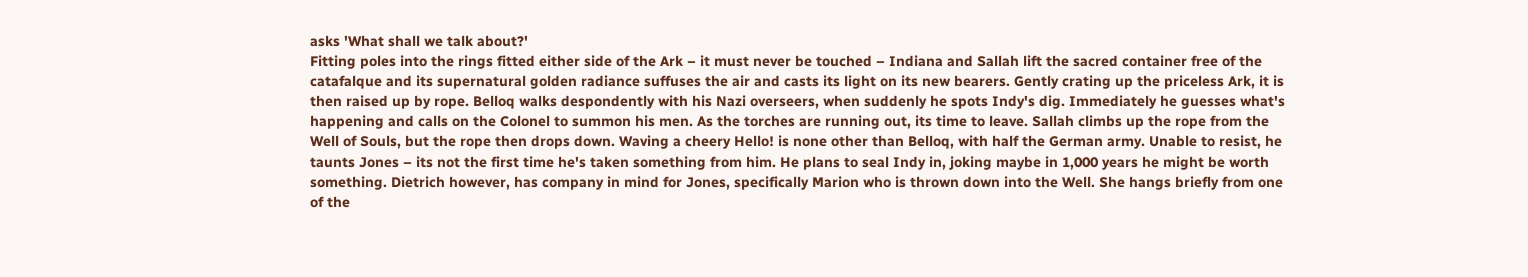asks 'What shall we talk about?'
Fitting poles into the rings fitted either side of the Ark – it must never be touched – Indiana and Sallah lift the sacred container free of the catafalque and its supernatural golden radiance suffuses the air and casts its light on its new bearers. Gently crating up the priceless Ark, it is then raised up by rope. Belloq walks despondently with his Nazi overseers, when suddenly he spots Indy's dig. Immediately he guesses what's happening and calls on the Colonel to summon his men. As the torches are running out, its time to leave. Sallah climbs up the rope from the Well of Souls, but the rope then drops down. Waving a cheery Hello! is none other than Belloq, with half the German army. Unable to resist, he taunts Jones – its not the first time he's taken something from him. He plans to seal Indy in, joking maybe in 1,000 years he might be worth something. Dietrich however, has company in mind for Jones, specifically Marion who is thrown down into the Well. She hangs briefly from one of the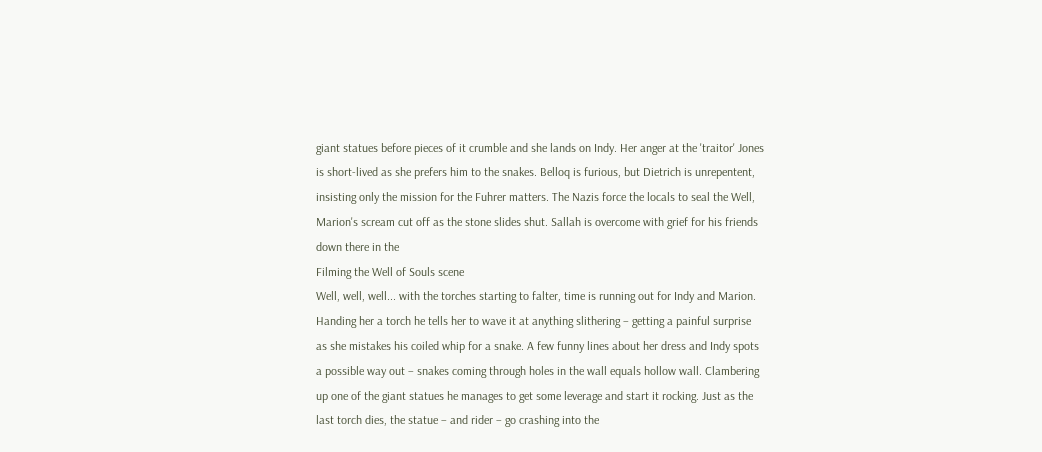giant statues before pieces of it crumble and she lands on Indy. Her anger at the 'traitor' Jones is short-lived as she prefers him to the snakes. Belloq is furious, but Dietrich is unrepentent, insisting only the mission for the Fuhrer matters. The Nazis force the locals to seal the Well, Marion's scream cut off as the stone slides shut. Sallah is overcome with grief for his friends down there in the
Filming the Well of Souls scene
Well, well, well... with the torches starting to falter, time is running out for Indy and Marion. Handing her a torch he tells her to wave it at anything slithering – getting a painful surprise as she mistakes his coiled whip for a snake. A few funny lines about her dress and Indy spots a possible way out – snakes coming through holes in the wall equals hollow wall. Clambering up one of the giant statues he manages to get some leverage and start it rocking. Just as the last torch dies, the statue – and rider – go crashing into the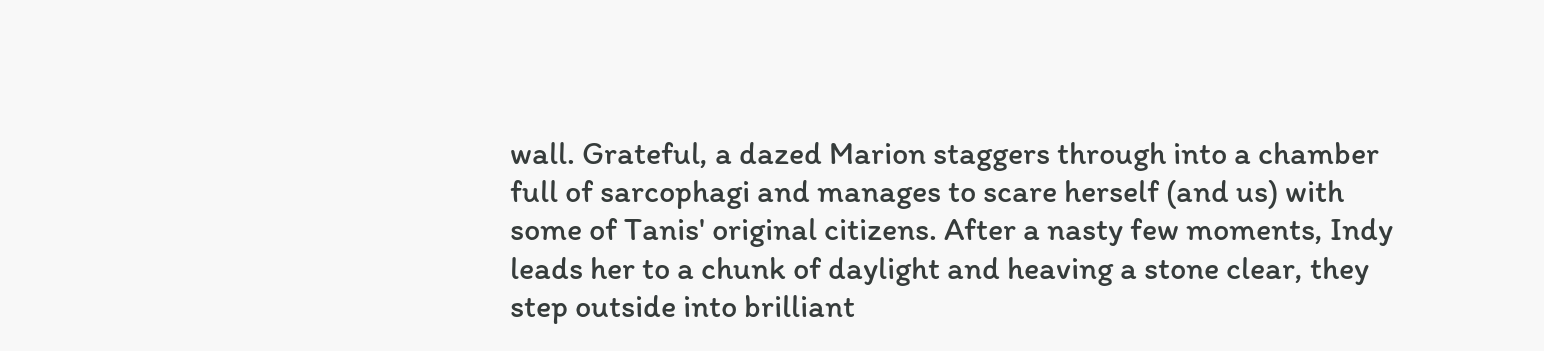wall. Grateful, a dazed Marion staggers through into a chamber full of sarcophagi and manages to scare herself (and us) with some of Tanis' original citizens. After a nasty few moments, Indy leads her to a chunk of daylight and heaving a stone clear, they step outside into brilliant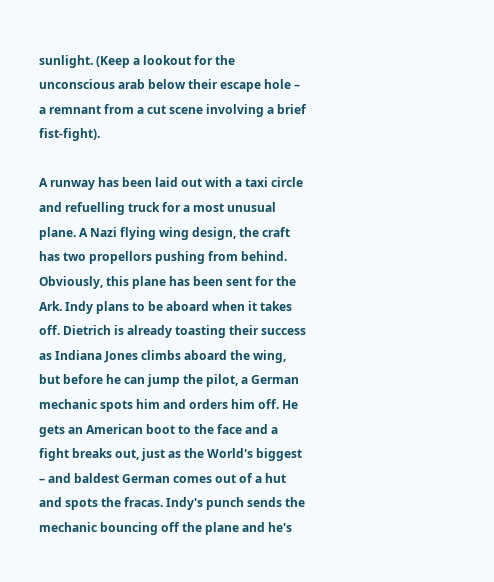sunlight. (Keep a lookout for the unconscious arab below their escape hole – a remnant from a cut scene involving a brief fist-fight).

A runway has been laid out with a taxi circle and refuelling truck for a most unusual plane. A Nazi flying wing design, the craft has two propellors pushing from behind. Obviously, this plane has been sent for the Ark. Indy plans to be aboard when it takes off. Dietrich is already toasting their success as Indiana Jones climbs aboard the wing, but before he can jump the pilot, a German mechanic spots him and orders him off. He gets an American boot to the face and a fight breaks out, just as the World's biggest – and baldest German comes out of a hut and spots the fracas. Indy's punch sends the mechanic bouncing off the plane and he's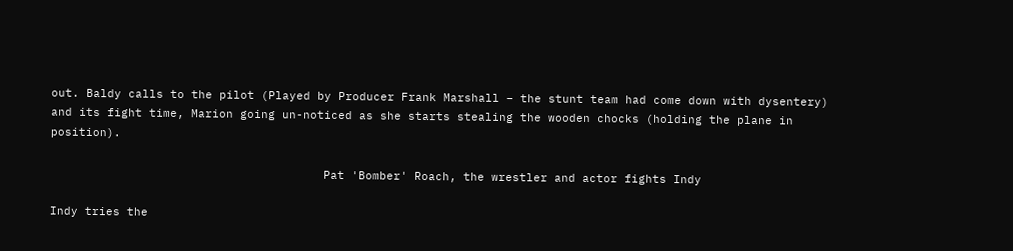out. Baldy calls to the pilot (Played by Producer Frank Marshall – the stunt team had come down with dysentery) and its fight time, Marion going un-noticed as she starts stealing the wooden chocks (holding the plane in position).

                                       Pat 'Bomber' Roach, the wrestler and actor fights Indy

Indy tries the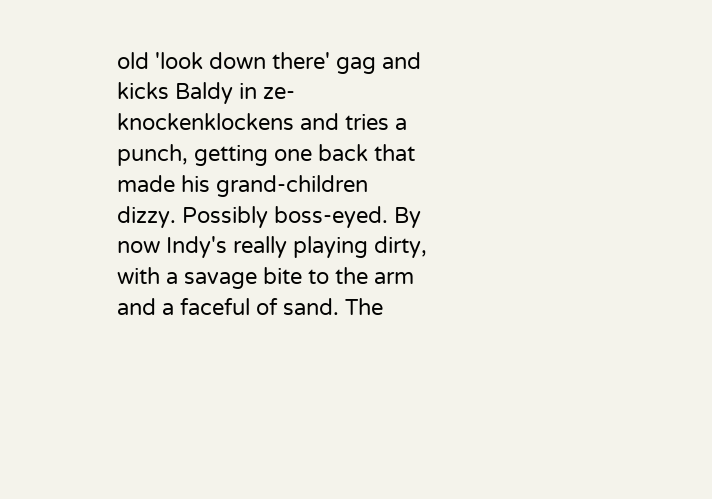old 'look down there' gag and kicks Baldy in ze-knockenklockens and tries a punch, getting one back that made his grand-children dizzy. Possibly boss-eyed. By now Indy's really playing dirty, with a savage bite to the arm and a faceful of sand. The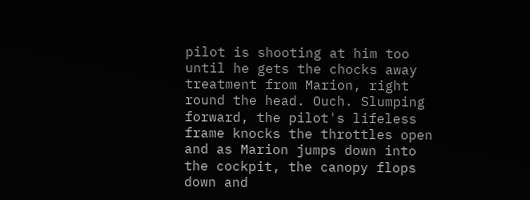pilot is shooting at him too until he gets the chocks away treatment from Marion, right round the head. Ouch. Slumping forward, the pilot's lifeless frame knocks the throttles open and as Marion jumps down into the cockpit, the canopy flops down and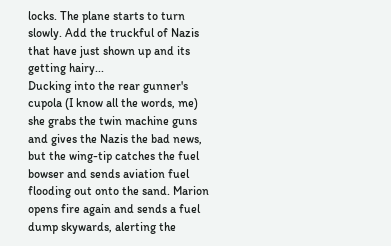locks. The plane starts to turn slowly. Add the truckful of Nazis that have just shown up and its getting hairy...
Ducking into the rear gunner's cupola (I know all the words, me) she grabs the twin machine guns and gives the Nazis the bad news, but the wing-tip catches the fuel bowser and sends aviation fuel flooding out onto the sand. Marion opens fire again and sends a fuel dump skywards, alerting the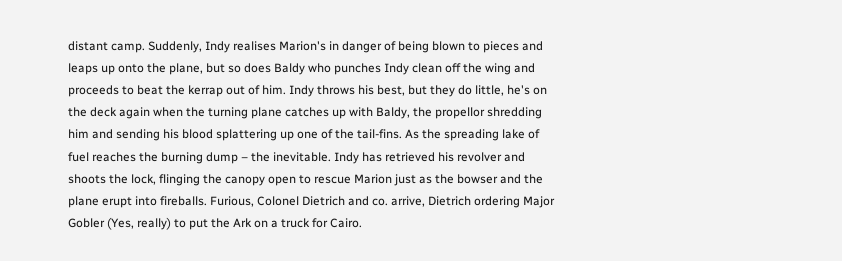distant camp. Suddenly, Indy realises Marion's in danger of being blown to pieces and leaps up onto the plane, but so does Baldy who punches Indy clean off the wing and proceeds to beat the kerrap out of him. Indy throws his best, but they do little, he's on the deck again when the turning plane catches up with Baldy, the propellor shredding him and sending his blood splattering up one of the tail-fins. As the spreading lake of fuel reaches the burning dump – the inevitable. Indy has retrieved his revolver and shoots the lock, flinging the canopy open to rescue Marion just as the bowser and the plane erupt into fireballs. Furious, Colonel Dietrich and co. arrive, Dietrich ordering Major Gobler (Yes, really) to put the Ark on a truck for Cairo.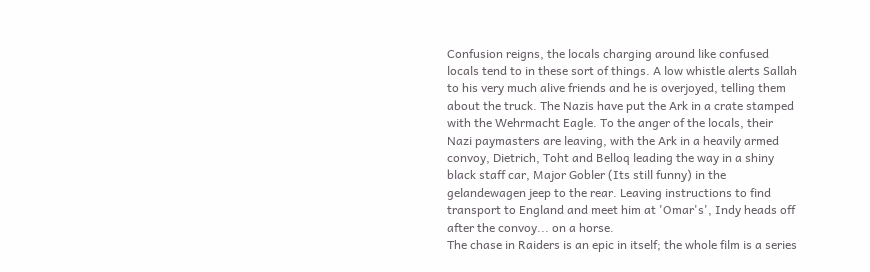Confusion reigns, the locals charging around like confused locals tend to in these sort of things. A low whistle alerts Sallah to his very much alive friends and he is overjoyed, telling them about the truck. The Nazis have put the Ark in a crate stamped with the Wehrmacht Eagle. To the anger of the locals, their Nazi paymasters are leaving, with the Ark in a heavily armed convoy, Dietrich, Toht and Belloq leading the way in a shiny black staff car, Major Gobler (Its still funny) in the gelandewagen jeep to the rear. Leaving instructions to find transport to England and meet him at 'Omar's', Indy heads off after the convoy... on a horse.
The chase in Raiders is an epic in itself; the whole film is a series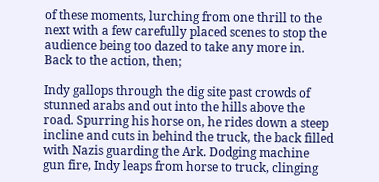of these moments, lurching from one thrill to the next with a few carefully placed scenes to stop the audience being too dazed to take any more in. Back to the action, then;

Indy gallops through the dig site past crowds of stunned arabs and out into the hills above the road. Spurring his horse on, he rides down a steep incline and cuts in behind the truck, the back filled with Nazis guarding the Ark. Dodging machine gun fire, Indy leaps from horse to truck, clinging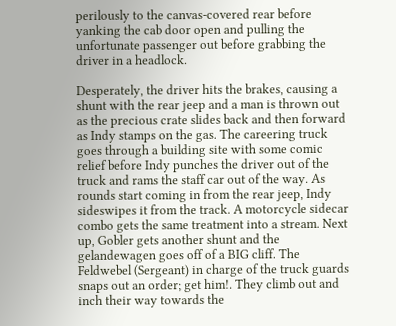perilously to the canvas-covered rear before yanking the cab door open and pulling the unfortunate passenger out before grabbing the driver in a headlock.

Desperately, the driver hits the brakes, causing a shunt with the rear jeep and a man is thrown out as the precious crate slides back and then forward as Indy stamps on the gas. The careering truck goes through a building site with some comic relief before Indy punches the driver out of the truck and rams the staff car out of the way. As rounds start coming in from the rear jeep, Indy sideswipes it from the track. A motorcycle sidecar combo gets the same treatment into a stream. Next up, Gobler gets another shunt and the gelandewagen goes off of a BIG cliff. The Feldwebel (Sergeant) in charge of the truck guards snaps out an order; get him!. They climb out and inch their way towards the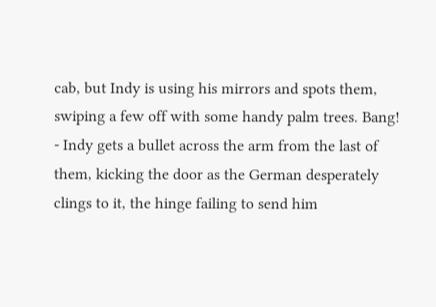cab, but Indy is using his mirrors and spots them, swiping a few off with some handy palm trees. Bang! - Indy gets a bullet across the arm from the last of them, kicking the door as the German desperately clings to it, the hinge failing to send him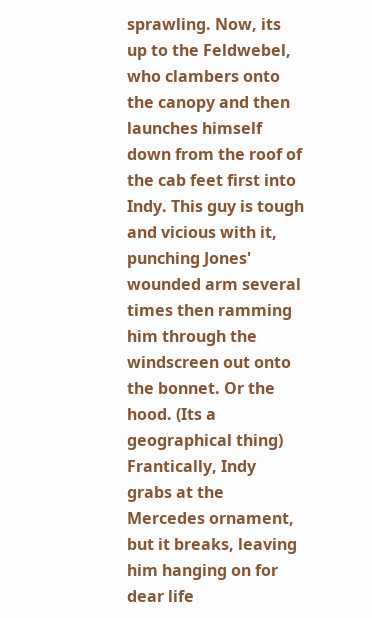sprawling. Now, its up to the Feldwebel, who clambers onto the canopy and then launches himself down from the roof of the cab feet first into Indy. This guy is tough and vicious with it, punching Jones' wounded arm several times then ramming him through the windscreen out onto the bonnet. Or the hood. (Its a geographical thing)
Frantically, Indy grabs at the Mercedes ornament, but it breaks, leaving him hanging on for dear life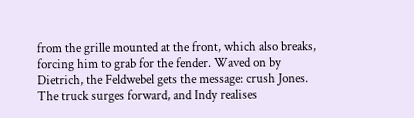from the grille mounted at the front, which also breaks, forcing him to grab for the fender. Waved on by Dietrich, the Feldwebel gets the message: crush Jones. The truck surges forward, and Indy realises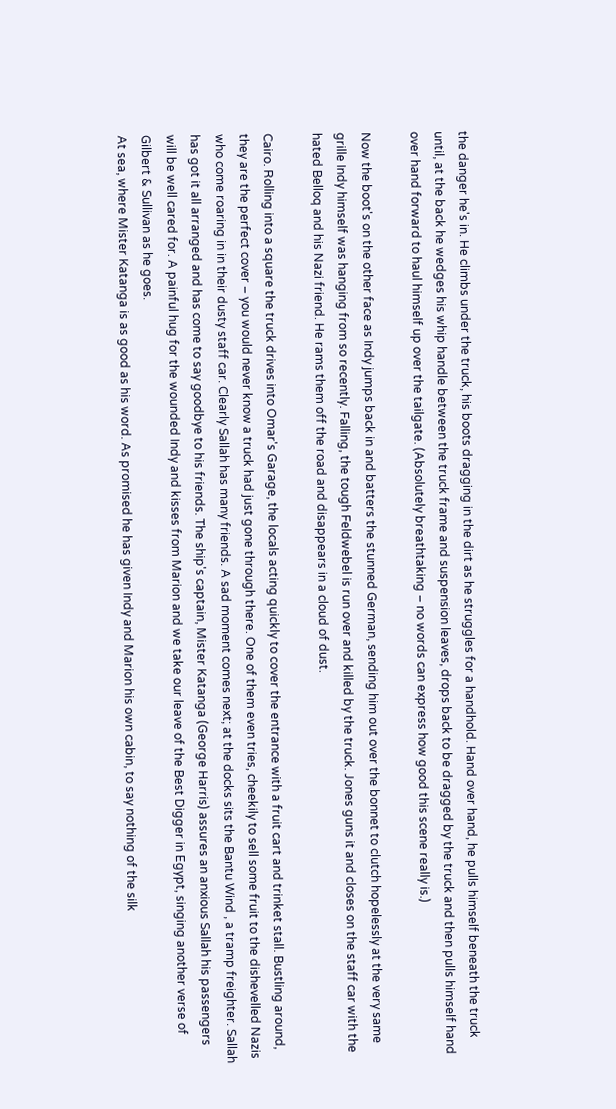the danger he's in. He climbs under the truck, his boots dragging in the dirt as he struggles for a handhold. Hand over hand, he pulls himself beneath the truck until, at the back he wedges his whip handle between the truck frame and suspension leaves, drops back to be dragged by the truck and then pulls himself hand over hand forward to haul himself up over the tailgate. (Absolutely breathtaking – no words can express how good this scene really is.)

Now the boot's on the other face as Indy jumps back in and batters the stunned German, sending him out over the bonnet to clutch hopelessly at the very same grille Indy himself was hanging from so recently. Falling, the tough Feldwebel is run over and killed by the truck. Jones guns it and closes on the staff car with the hated Belloq and his Nazi friend. He rams them off the road and disappears in a cloud of dust.

Cairo. Rolling into a square the truck drives into Omar's Garage, the locals acting quickly to cover the entrance with a fruit cart and trinket stall. Bustling around, they are the perfect cover – you would never know a truck had just gone through there. One of them even tries, cheekily to sell some fruit to the dishevelled Nazis who come roaring in in their dusty staff car. Clearly Sallah has many friends. A sad moment comes next; at the docks sits the Bantu Wind , a tramp freighter. Sallah has got it all arranged and has come to say goodbye to his friends. The ship's captain, Mister Katanga (George Harris) assures an anxious Sallah his passengers will be well cared for. A painful hug for the wounded Indy and kisses from Marion and we take our leave of the Best Digger in Egypt, singing another verse of Gilbert & Sullivan as he goes.
At sea, where Mister Katanga is as good as his word. As promised he has given Indy and Marion his own cabin, to say nothing of the silk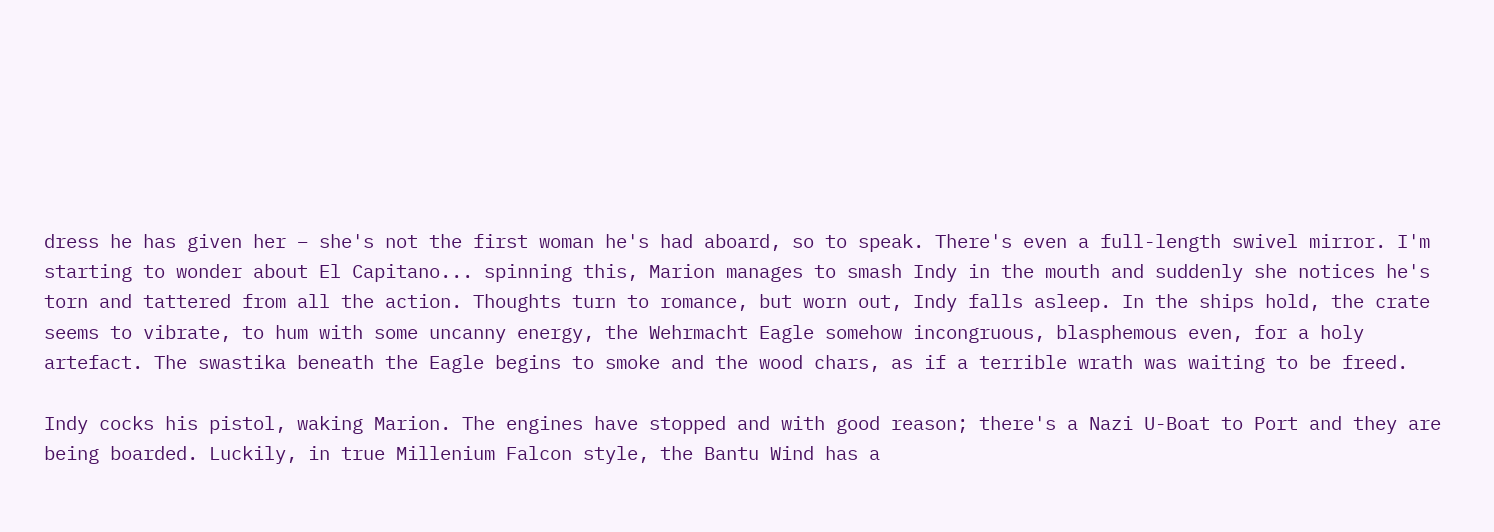dress he has given her – she's not the first woman he's had aboard, so to speak. There's even a full-length swivel mirror. I'm starting to wonder about El Capitano... spinning this, Marion manages to smash Indy in the mouth and suddenly she notices he's torn and tattered from all the action. Thoughts turn to romance, but worn out, Indy falls asleep. In the ships hold, the crate seems to vibrate, to hum with some uncanny energy, the Wehrmacht Eagle somehow incongruous, blasphemous even, for a holy artefact. The swastika beneath the Eagle begins to smoke and the wood chars, as if a terrible wrath was waiting to be freed.

Indy cocks his pistol, waking Marion. The engines have stopped and with good reason; there's a Nazi U-Boat to Port and they are being boarded. Luckily, in true Millenium Falcon style, the Bantu Wind has a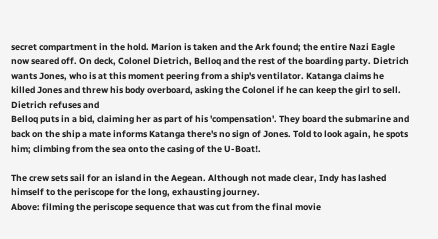secret compartment in the hold. Marion is taken and the Ark found; the entire Nazi Eagle now seared off. On deck, Colonel Dietrich, Belloq and the rest of the boarding party. Dietrich wants Jones, who is at this moment peering from a ship's ventilator. Katanga claims he killed Jones and threw his body overboard, asking the Colonel if he can keep the girl to sell. Dietrich refuses and
Belloq puts in a bid, claiming her as part of his 'compensation'. They board the submarine and back on the ship a mate informs Katanga there's no sign of Jones. Told to look again, he spots him; climbing from the sea onto the casing of the U-Boat!.

The crew sets sail for an island in the Aegean. Although not made clear, Indy has lashed himself to the periscope for the long, exhausting journey.
Above: filming the periscope sequence that was cut from the final movie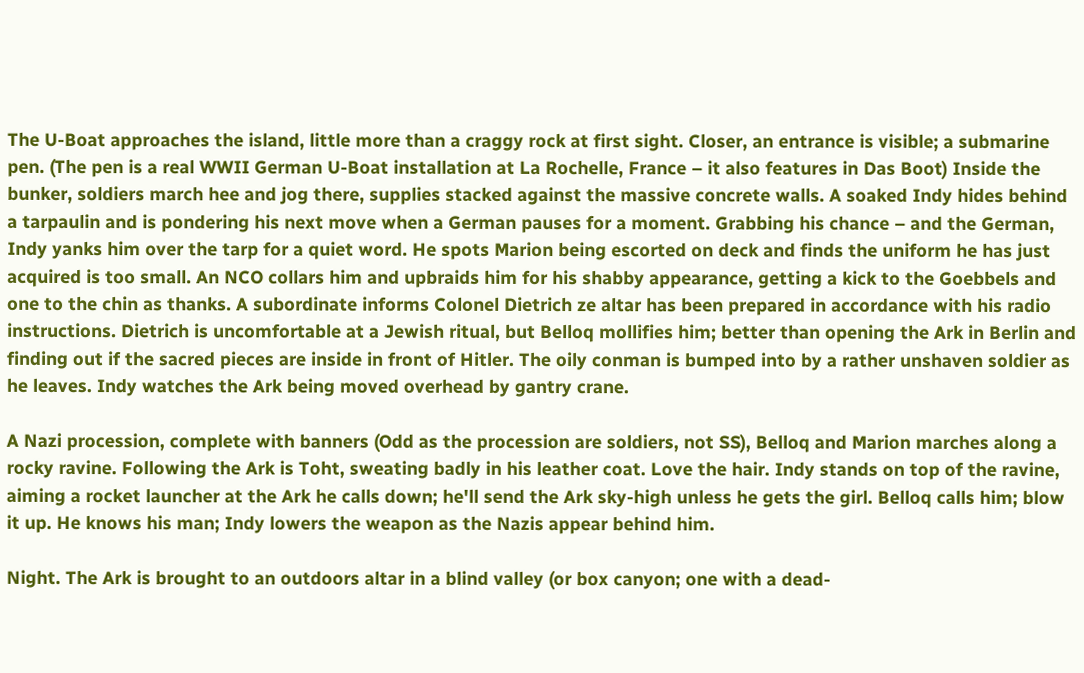The U-Boat approaches the island, little more than a craggy rock at first sight. Closer, an entrance is visible; a submarine pen. (The pen is a real WWII German U-Boat installation at La Rochelle, France – it also features in Das Boot) Inside the bunker, soldiers march hee and jog there, supplies stacked against the massive concrete walls. A soaked Indy hides behind a tarpaulin and is pondering his next move when a German pauses for a moment. Grabbing his chance – and the German, Indy yanks him over the tarp for a quiet word. He spots Marion being escorted on deck and finds the uniform he has just acquired is too small. An NCO collars him and upbraids him for his shabby appearance, getting a kick to the Goebbels and one to the chin as thanks. A subordinate informs Colonel Dietrich ze altar has been prepared in accordance with his radio instructions. Dietrich is uncomfortable at a Jewish ritual, but Belloq mollifies him; better than opening the Ark in Berlin and finding out if the sacred pieces are inside in front of Hitler. The oily conman is bumped into by a rather unshaven soldier as he leaves. Indy watches the Ark being moved overhead by gantry crane.

A Nazi procession, complete with banners (Odd as the procession are soldiers, not SS), Belloq and Marion marches along a rocky ravine. Following the Ark is Toht, sweating badly in his leather coat. Love the hair. Indy stands on top of the ravine, aiming a rocket launcher at the Ark he calls down; he'll send the Ark sky-high unless he gets the girl. Belloq calls him; blow it up. He knows his man; Indy lowers the weapon as the Nazis appear behind him.

Night. The Ark is brought to an outdoors altar in a blind valley (or box canyon; one with a dead-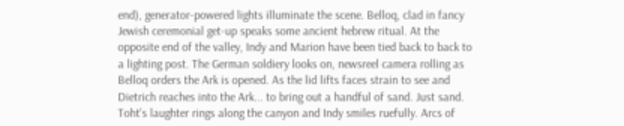end), generator-powered lights illuminate the scene. Belloq, clad in fancy Jewish ceremonial get-up speaks some ancient hebrew ritual. At the opposite end of the valley, Indy and Marion have been tied back to back to a lighting post. The German soldiery looks on, newsreel camera rolling as Belloq orders the Ark is opened. As the lid lifts faces strain to see and Dietrich reaches into the Ark... to bring out a handful of sand. Just sand. Toht's laughter rings along the canyon and Indy smiles ruefully. Arcs of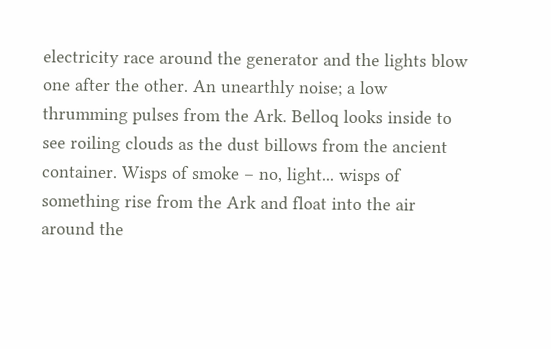electricity race around the generator and the lights blow one after the other. An unearthly noise; a low thrumming pulses from the Ark. Belloq looks inside to see roiling clouds as the dust billows from the ancient container. Wisps of smoke – no, light... wisps of something rise from the Ark and float into the air around the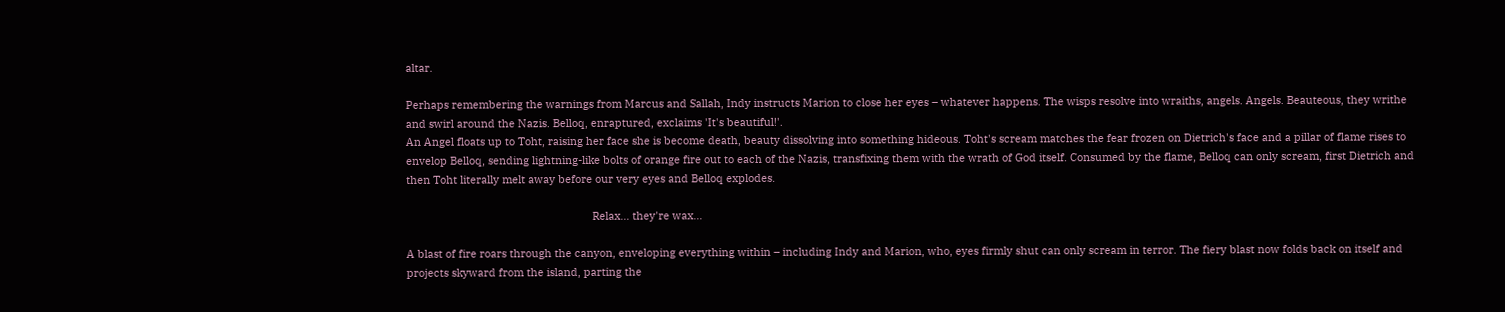altar.

Perhaps remembering the warnings from Marcus and Sallah, Indy instructs Marion to close her eyes – whatever happens. The wisps resolve into wraiths, angels. Angels. Beauteous, they writhe and swirl around the Nazis. Belloq, enraptured, exclaims 'It's beautiful!'.
An Angel floats up to Toht, raising her face she is become death, beauty dissolving into something hideous. Toht's scream matches the fear frozen on Dietrich's face and a pillar of flame rises to envelop Belloq, sending lightning-like bolts of orange fire out to each of the Nazis, transfixing them with the wrath of God itself. Consumed by the flame, Belloq can only scream, first Dietrich and then Toht literally melt away before our very eyes and Belloq explodes.

                                                              Relax... they're wax...

A blast of fire roars through the canyon, enveloping everything within – including Indy and Marion, who, eyes firmly shut can only scream in terror. The fiery blast now folds back on itself and projects skyward from the island, parting the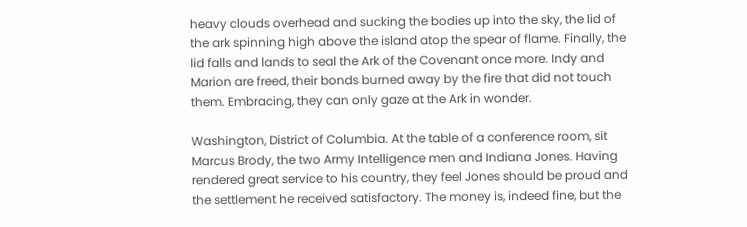heavy clouds overhead and sucking the bodies up into the sky, the lid of the ark spinning high above the island atop the spear of flame. Finally, the lid falls and lands to seal the Ark of the Covenant once more. Indy and Marion are freed, their bonds burned away by the fire that did not touch them. Embracing, they can only gaze at the Ark in wonder.

Washington, District of Columbia. At the table of a conference room, sit Marcus Brody, the two Army Intelligence men and Indiana Jones. Having rendered great service to his country, they feel Jones should be proud and the settlement he received satisfactory. The money is, indeed fine, but the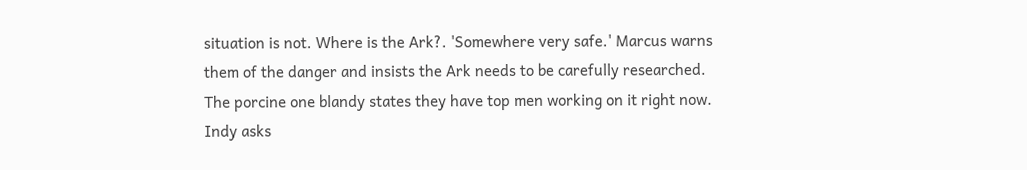situation is not. Where is the Ark?. 'Somewhere very safe.' Marcus warns them of the danger and insists the Ark needs to be carefully researched. The porcine one blandy states they have top men working on it right now. Indy asks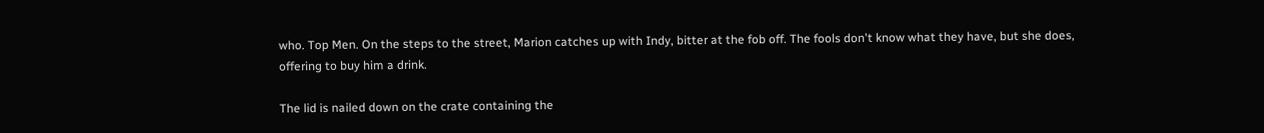who. Top Men. On the steps to the street, Marion catches up with Indy, bitter at the fob off. The fools don't know what they have, but she does, offering to buy him a drink.

The lid is nailed down on the crate containing the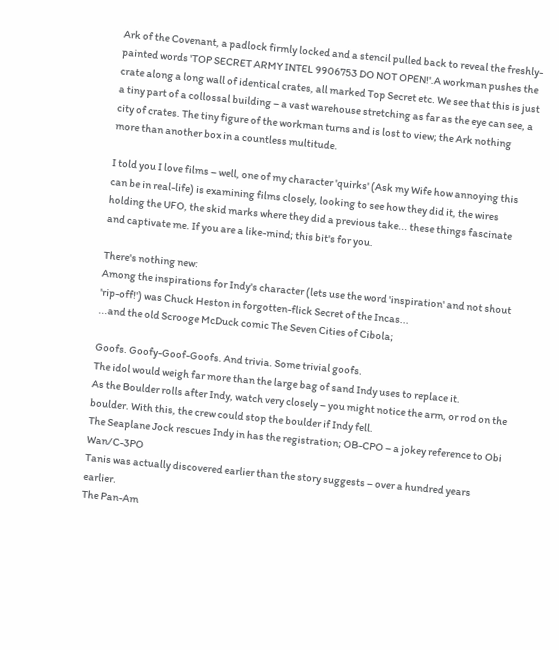Ark of the Covenant, a padlock firmly locked and a stencil pulled back to reveal the freshly-painted words 'TOP SECRET ARMY INTEL 9906753 DO NOT OPEN!'.A workman pushes the crate along a long wall of identical crates, all marked Top Secret etc. We see that this is just a tiny part of a collossal building – a vast warehouse stretching as far as the eye can see, a city of crates. The tiny figure of the workman turns and is lost to view; the Ark nothing more than another box in a countless multitude.

I told you I love films – well, one of my character 'quirks' (Ask my Wife how annoying this can be in real-life) is examining films closely, looking to see how they did it, the wires holding the UFO, the skid marks where they did a previous take... these things fascinate and captivate me. If you are a like-mind; this bit's for you.

There's nothing new:
Among the inspirations for Indy's character (lets use the word 'inspiration' and not shout 'rip-off!') was Chuck Heston in forgotten-flick Secret of the Incas...
...and the old Scrooge McDuck comic The Seven Cities of Cibola;

Goofs. Goofy-Goof-Goofs. And trivia. Some trivial goofs.
The idol would weigh far more than the large bag of sand Indy uses to replace it.
As the Boulder rolls after Indy, watch very closely – you might notice the arm, or rod on the boulder. With this, the crew could stop the boulder if Indy fell.
The Seaplane Jock rescues Indy in has the registration; OB-CPO – a jokey reference to Obi Wan/C-3PO
Tanis was actually discovered earlier than the story suggests – over a hundred years earlier.
The Pan-Am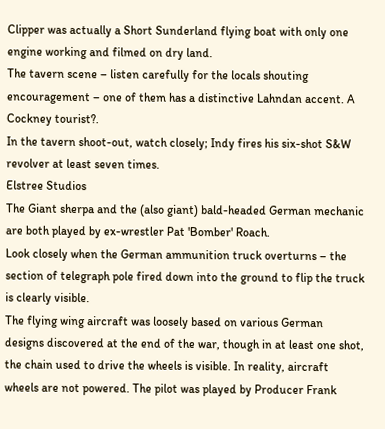Clipper was actually a Short Sunderland flying boat with only one engine working and filmed on dry land.
The tavern scene – listen carefully for the locals shouting encouragement – one of them has a distinctive Lahndan accent. A Cockney tourist?.
In the tavern shoot-out, watch closely; Indy fires his six-shot S&W revolver at least seven times.
Elstree Studios
The Giant sherpa and the (also giant) bald-headed German mechanic are both played by ex-wrestler Pat 'Bomber' Roach.
Look closely when the German ammunition truck overturns – the section of telegraph pole fired down into the ground to flip the truck is clearly visible.
The flying wing aircraft was loosely based on various German designs discovered at the end of the war, though in at least one shot, the chain used to drive the wheels is visible. In reality, aircraft wheels are not powered. The pilot was played by Producer Frank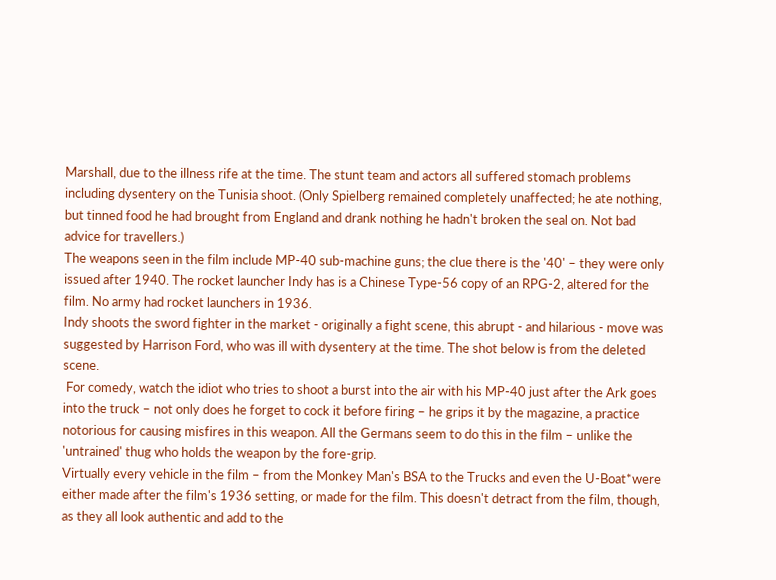Marshall, due to the illness rife at the time. The stunt team and actors all suffered stomach problems including dysentery on the Tunisia shoot. (Only Spielberg remained completely unaffected; he ate nothing, but tinned food he had brought from England and drank nothing he hadn't broken the seal on. Not bad advice for travellers.)
The weapons seen in the film include MP-40 sub-machine guns; the clue there is the '40' – they were only issued after 1940. The rocket launcher Indy has is a Chinese Type-56 copy of an RPG-2, altered for the film. No army had rocket launchers in 1936.
Indy shoots the sword fighter in the market - originally a fight scene, this abrupt - and hilarious - move was suggested by Harrison Ford, who was ill with dysentery at the time. The shot below is from the deleted scene.
 For comedy, watch the idiot who tries to shoot a burst into the air with his MP-40 just after the Ark goes into the truck – not only does he forget to cock it before firing – he grips it by the magazine, a practice notorious for causing misfires in this weapon. All the Germans seem to do this in the film – unlike the 'untrained' thug who holds the weapon by the fore-grip.
Virtually every vehicle in the film – from the Monkey Man's BSA to the Trucks and even the U-Boat*were either made after the film's 1936 setting, or made for the film. This doesn't detract from the film, though, as they all look authentic and add to the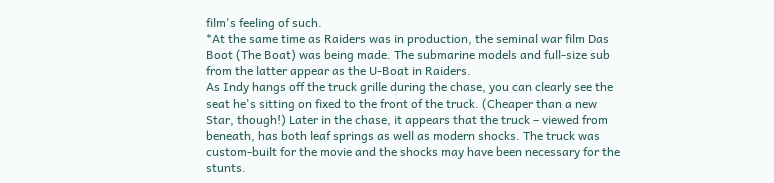film's feeling of such.
*At the same time as Raiders was in production, the seminal war film Das Boot (The Boat) was being made. The submarine models and full-size sub from the latter appear as the U-Boat in Raiders.
As Indy hangs off the truck grille during the chase, you can clearly see the seat he's sitting on fixed to the front of the truck. (Cheaper than a new Star, though!) Later in the chase, it appears that the truck – viewed from beneath, has both leaf springs as well as modern shocks. The truck was custom-built for the movie and the shocks may have been necessary for the stunts.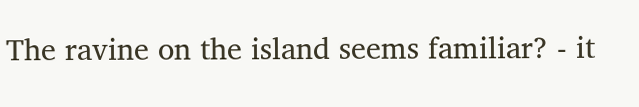The ravine on the island seems familiar? - it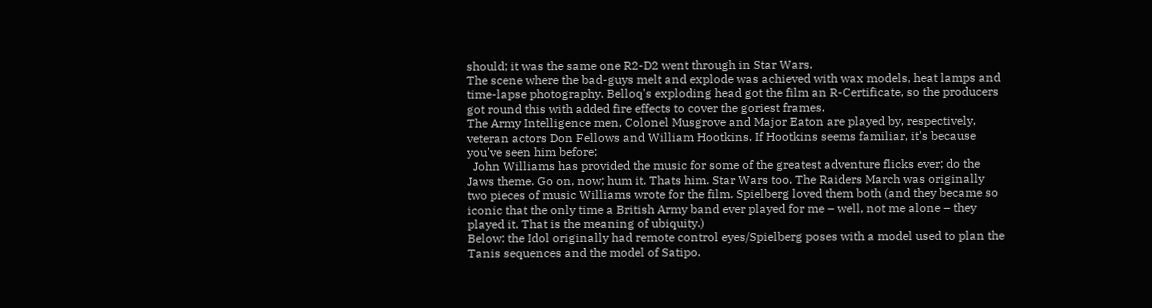should; it was the same one R2-D2 went through in Star Wars.
The scene where the bad-guys melt and explode was achieved with wax models, heat lamps and time-lapse photography. Belloq's exploding head got the film an R-Certificate, so the producers got round this with added fire effects to cover the goriest frames.
The Army Intelligence men, Colonel Musgrove and Major Eaton are played by, respectively, veteran actors Don Fellows and William Hootkins. If Hootkins seems familiar, it's because you've seen him before;
  John Williams has provided the music for some of the greatest adventure flicks ever; do the Jaws theme. Go on, now; hum it. Thats him. Star Wars too. The Raiders March was originally two pieces of music Williams wrote for the film. Spielberg loved them both (and they became so iconic that the only time a British Army band ever played for me – well, not me alone – they played it. That is the meaning of ubiquity.)
Below: the Idol originally had remote control eyes/Spielberg poses with a model used to plan the Tanis sequences and the model of Satipo.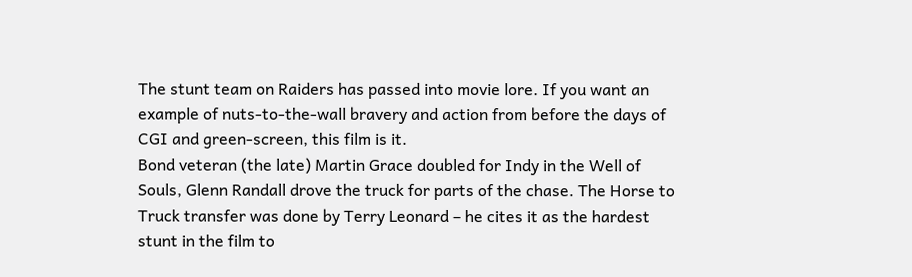The stunt team on Raiders has passed into movie lore. If you want an example of nuts-to-the-wall bravery and action from before the days of CGI and green-screen, this film is it.
Bond veteran (the late) Martin Grace doubled for Indy in the Well of Souls, Glenn Randall drove the truck for parts of the chase. The Horse to Truck transfer was done by Terry Leonard – he cites it as the hardest stunt in the film to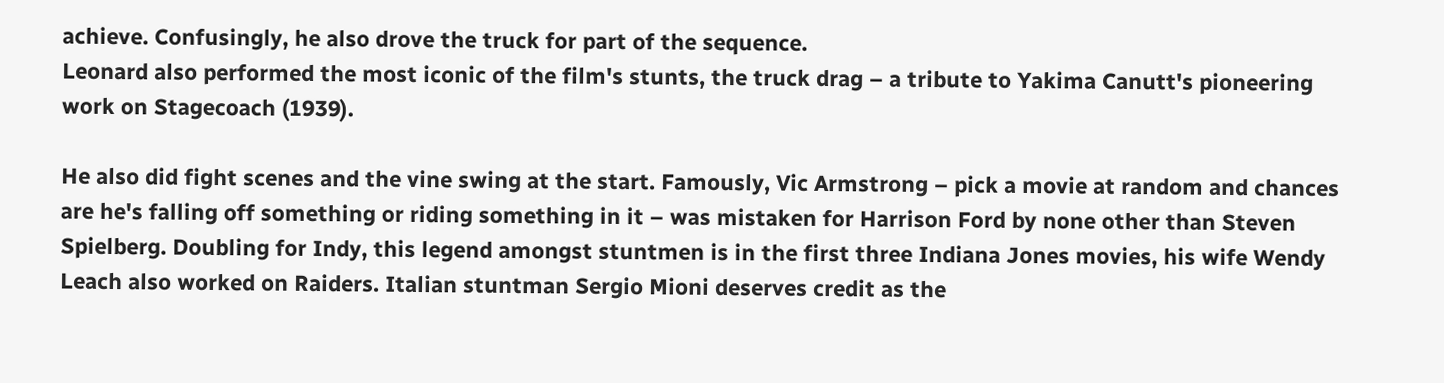achieve. Confusingly, he also drove the truck for part of the sequence.
Leonard also performed the most iconic of the film's stunts, the truck drag – a tribute to Yakima Canutt's pioneering work on Stagecoach (1939).

He also did fight scenes and the vine swing at the start. Famously, Vic Armstrong – pick a movie at random and chances are he's falling off something or riding something in it – was mistaken for Harrison Ford by none other than Steven Spielberg. Doubling for Indy, this legend amongst stuntmen is in the first three Indiana Jones movies, his wife Wendy Leach also worked on Raiders. Italian stuntman Sergio Mioni deserves credit as the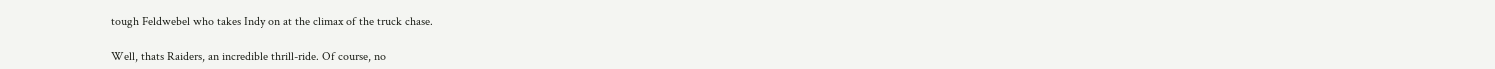tough Feldwebel who takes Indy on at the climax of the truck chase.

Well, thats Raiders, an incredible thrill-ride. Of course, no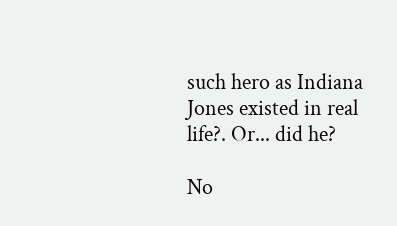such hero as Indiana Jones existed in real life?. Or... did he?

No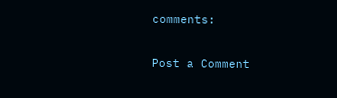comments:

Post a Comment